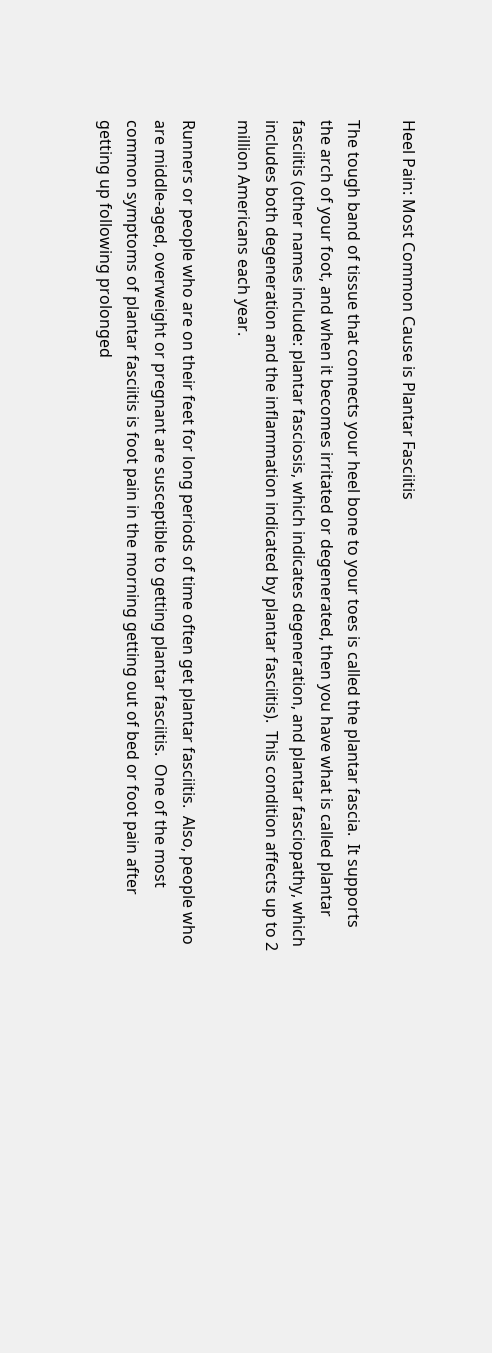Heel Pain: Most Common Cause is Plantar Fasciitis

The tough band of tissue that connects your heel bone to your toes is called the plantar fascia.  It supports the arch of your foot, and when it becomes irritated or degenerated, then you have what is called plantar fasciitis (other names include: plantar fasciosis, which indicates degeneration, and plantar fasciopathy, which includes both degeneration and the inflammation indicated by plantar fasciitis).  This condition affects up to 2 million Americans each year.

Runners or people who are on their feet for long periods of time often get plantar fasciitis.  Also, people who are middle-aged, overweight or pregnant are susceptible to getting plantar fasciitis.  One of the most common symptoms of plantar fasciitis is foot pain in the morning getting out of bed or foot pain after getting up following prolonged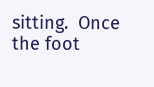sitting.  Once the foot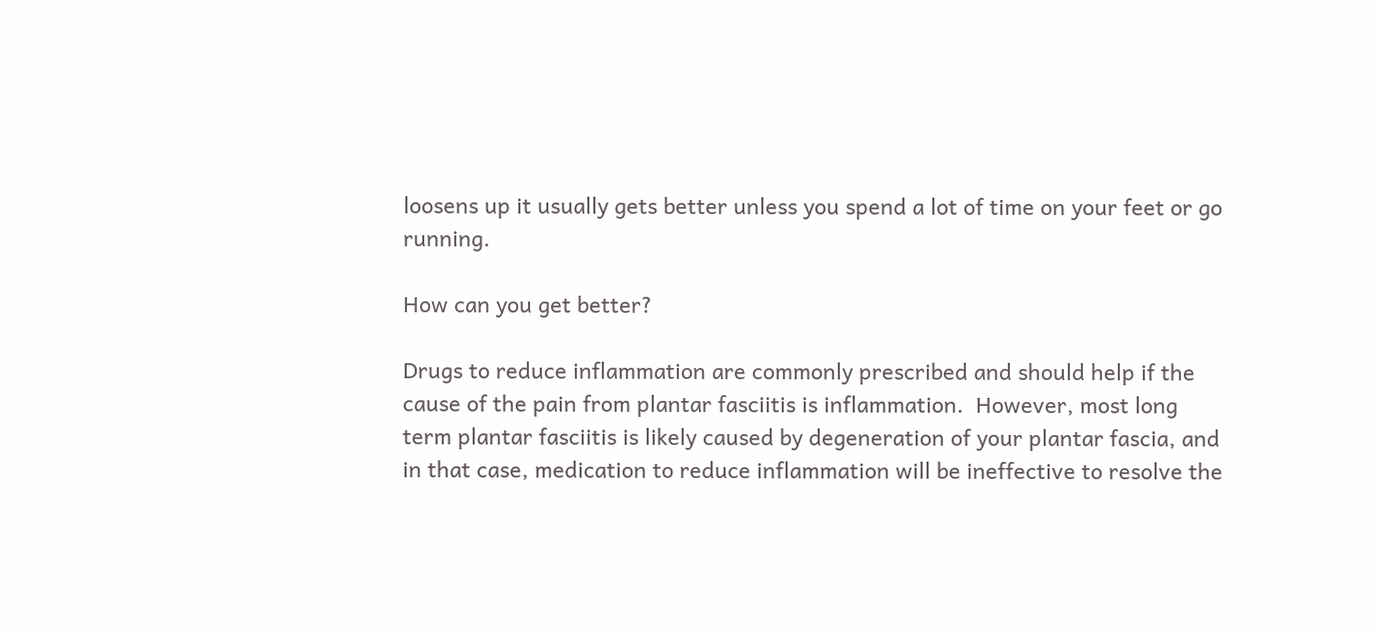loosens up it usually gets better unless you spend a lot of time on your feet or go running.

How can you get better?

Drugs to reduce inflammation are commonly prescribed and should help if the cause of the pain from plantar fasciitis is inflammation.  However, most long term plantar fasciitis is likely caused by degeneration of your plantar fascia, and in that case, medication to reduce inflammation will be ineffective to resolve the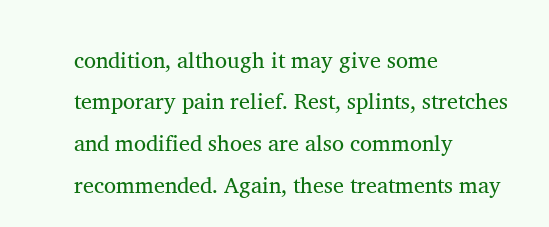condition, although it may give some temporary pain relief. Rest, splints, stretches and modified shoes are also commonly recommended. Again, these treatments may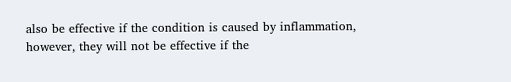also be effective if the condition is caused by inflammation, however, they will not be effective if the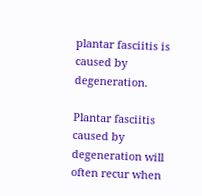plantar fasciitis is caused by degeneration.

Plantar fasciitis caused by degeneration will often recur when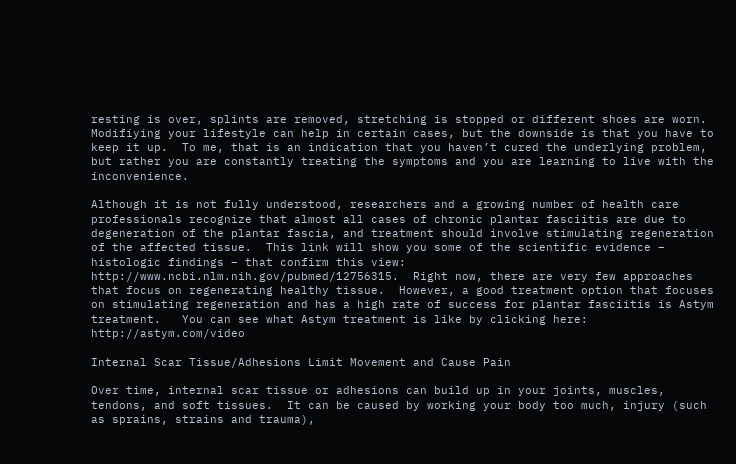resting is over, splints are removed, stretching is stopped or different shoes are worn.   Modifiying your lifestyle can help in certain cases, but the downside is that you have to keep it up.  To me, that is an indication that you haven’t cured the underlying problem, but rather you are constantly treating the symptoms and you are learning to live with the inconvenience.

Although it is not fully understood, researchers and a growing number of health care professionals recognize that almost all cases of chronic plantar fasciitis are due to degeneration of the plantar fascia, and treatment should involve stimulating regeneration of the affected tissue.  This link will show you some of the scientific evidence – histologic findings – that confirm this view: http://www.ncbi.nlm.nih.gov/pubmed/12756315.  Right now, there are very few approaches that focus on regenerating healthy tissue.  However, a good treatment option that focuses on stimulating regeneration and has a high rate of success for plantar fasciitis is Astym treatment.   You can see what Astym treatment is like by clicking here:  http://astym.com/video

Internal Scar Tissue/Adhesions Limit Movement and Cause Pain

Over time, internal scar tissue or adhesions can build up in your joints, muscles, tendons, and soft tissues.  It can be caused by working your body too much, injury (such as sprains, strains and trauma),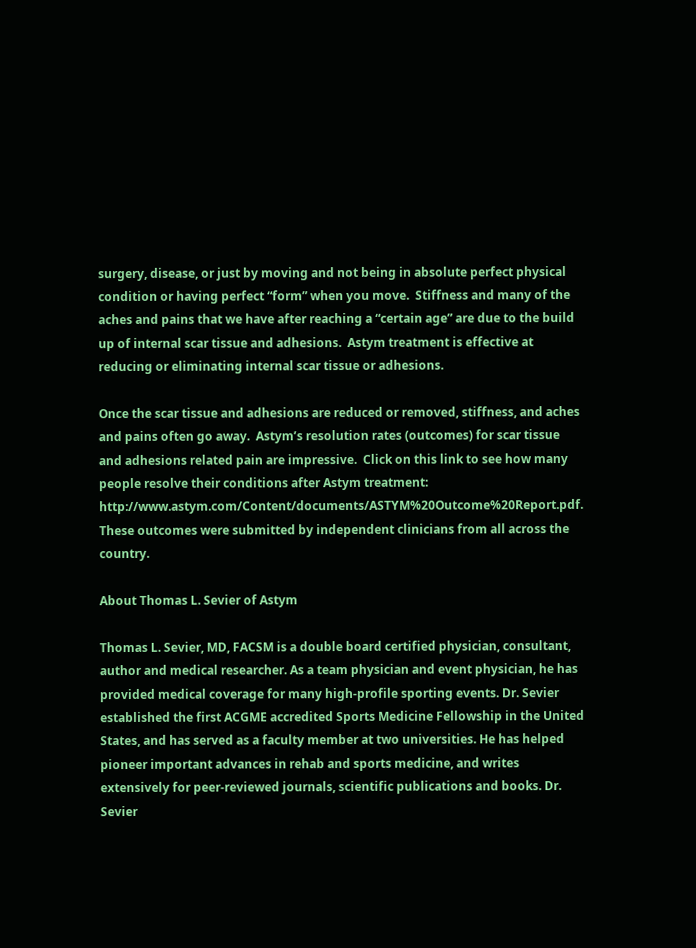surgery, disease, or just by moving and not being in absolute perfect physical condition or having perfect “form” when you move.  Stiffness and many of the aches and pains that we have after reaching a “certain age” are due to the build up of internal scar tissue and adhesions.  Astym treatment is effective at reducing or eliminating internal scar tissue or adhesions.

Once the scar tissue and adhesions are reduced or removed, stiffness, and aches and pains often go away.  Astym’s resolution rates (outcomes) for scar tissue and adhesions related pain are impressive.  Click on this link to see how many people resolve their conditions after Astym treatment: http://www.astym.com/Content/documents/ASTYM%20Outcome%20Report.pdf.  These outcomes were submitted by independent clinicians from all across the country.

About Thomas L. Sevier of Astym

Thomas L. Sevier, MD, FACSM is a double board certified physician, consultant, author and medical researcher. As a team physician and event physician, he has provided medical coverage for many high-profile sporting events. Dr. Sevier established the first ACGME accredited Sports Medicine Fellowship in the United States, and has served as a faculty member at two universities. He has helped pioneer important advances in rehab and sports medicine, and writes extensively for peer-reviewed journals, scientific publications and books. Dr. Sevier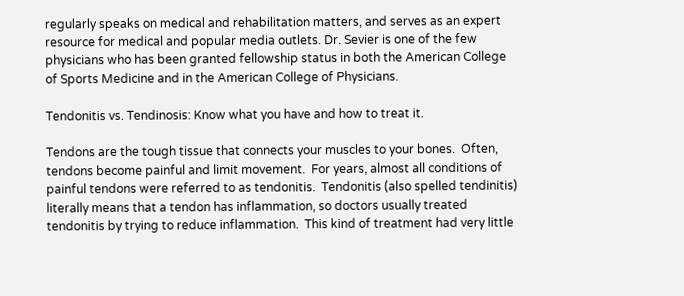regularly speaks on medical and rehabilitation matters, and serves as an expert resource for medical and popular media outlets. Dr. Sevier is one of the few physicians who has been granted fellowship status in both the American College of Sports Medicine and in the American College of Physicians.

Tendonitis vs. Tendinosis: Know what you have and how to treat it.

Tendons are the tough tissue that connects your muscles to your bones.  Often, tendons become painful and limit movement.  For years, almost all conditions of painful tendons were referred to as tendonitis.  Tendonitis (also spelled tendinitis) literally means that a tendon has inflammation, so doctors usually treated tendonitis by trying to reduce inflammation.  This kind of treatment had very little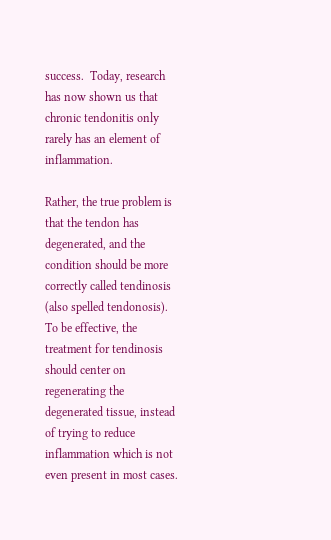success.  Today, research has now shown us that chronic tendonitis only rarely has an element of inflammation.

Rather, the true problem is that the tendon has degenerated, and the condition should be more correctly called tendinosis (also spelled tendonosis).  To be effective, the treatment for tendinosis should center on regenerating the degenerated tissue, instead of trying to reduce inflammation which is not even present in most cases.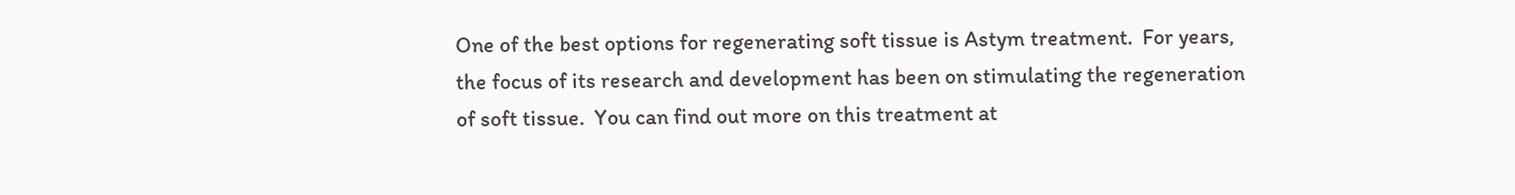One of the best options for regenerating soft tissue is Astym treatment.  For years, the focus of its research and development has been on stimulating the regeneration of soft tissue.  You can find out more on this treatment at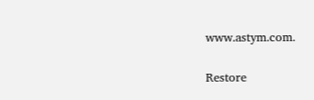www.astym.com.

Restore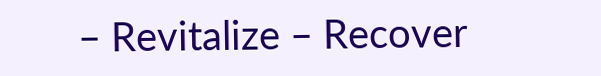– Revitalize – Recover